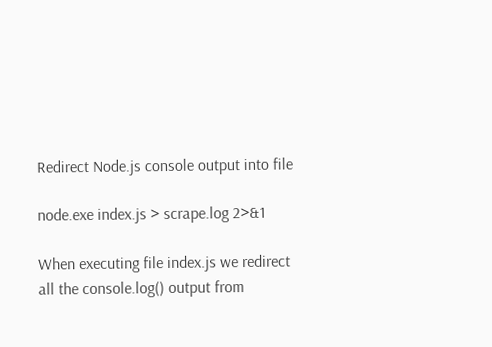Redirect Node.js console output into file

node.exe index.js > scrape.log 2>&1

When executing file index.js we redirect all the console.log() output from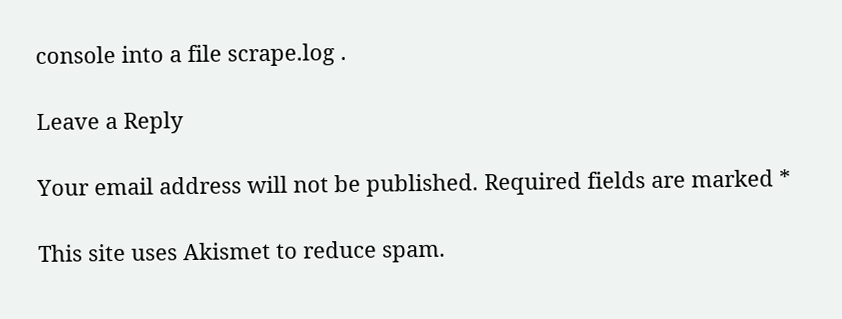console into a file scrape.log .

Leave a Reply

Your email address will not be published. Required fields are marked *

This site uses Akismet to reduce spam.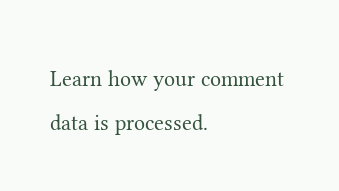Learn how your comment data is processed.